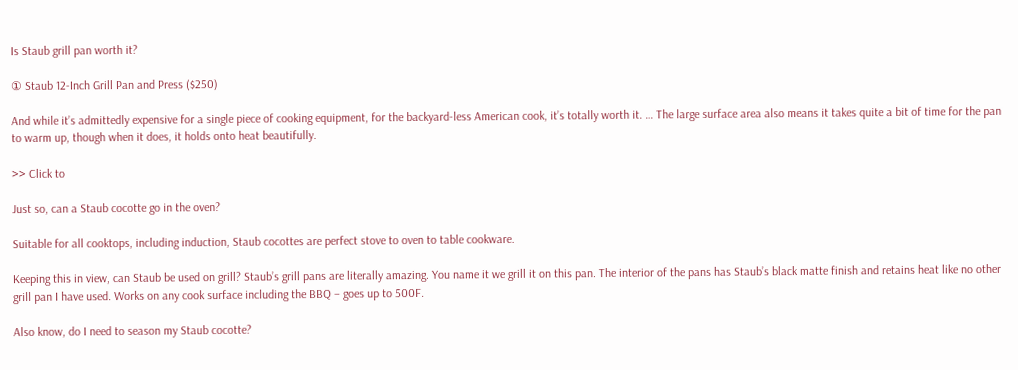Is Staub grill pan worth it?

① Staub 12-Inch Grill Pan and Press ($250)

And while it’s admittedly expensive for a single piece of cooking equipment, for the backyard-less American cook, it’s totally worth it. … The large surface area also means it takes quite a bit of time for the pan to warm up, though when it does, it holds onto heat beautifully.

>> Click to

Just so, can a Staub cocotte go in the oven?

Suitable for all cooktops, including induction, Staub cocottes are perfect stove to oven to table cookware.

Keeping this in view, can Staub be used on grill? Staub’s grill pans are literally amazing. You name it we grill it on this pan. The interior of the pans has Staub’s black matte finish and retains heat like no other grill pan I have used. Works on any cook surface including the BBQ – goes up to 500F.

Also know, do I need to season my Staub cocotte?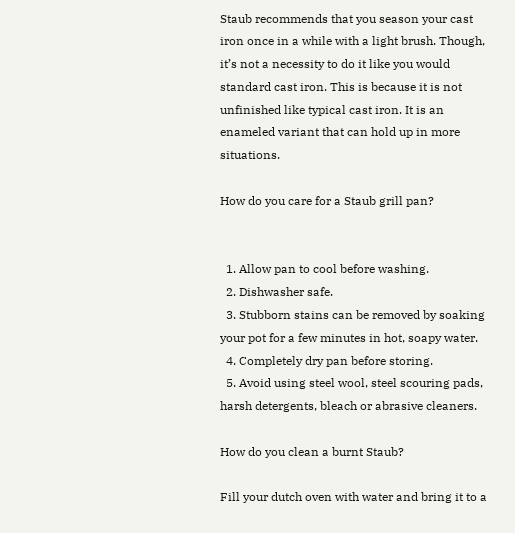Staub recommends that you season your cast iron once in a while with a light brush. Though, it’s not a necessity to do it like you would standard cast iron. This is because it is not unfinished like typical cast iron. It is an enameled variant that can hold up in more situations.

How do you care for a Staub grill pan?


  1. Allow pan to cool before washing.
  2. Dishwasher safe.
  3. Stubborn stains can be removed by soaking your pot for a few minutes in hot, soapy water.
  4. Completely dry pan before storing.
  5. Avoid using steel wool, steel scouring pads, harsh detergents, bleach or abrasive cleaners.

How do you clean a burnt Staub?

Fill your dutch oven with water and bring it to a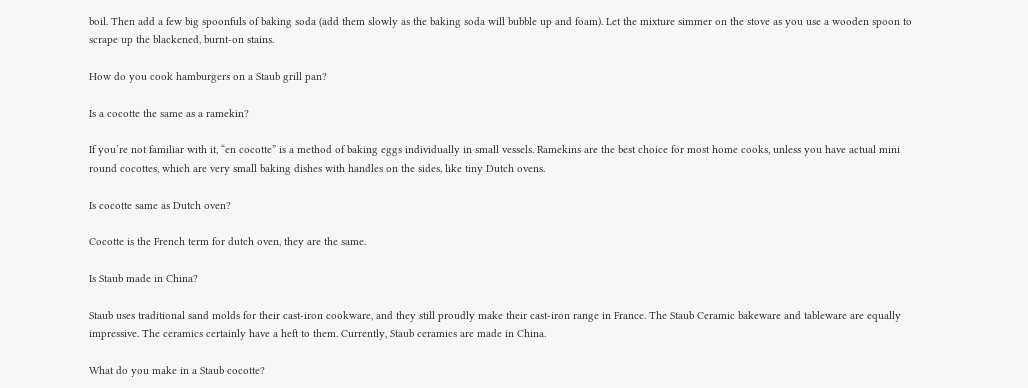boil. Then add a few big spoonfuls of baking soda (add them slowly as the baking soda will bubble up and foam). Let the mixture simmer on the stove as you use a wooden spoon to scrape up the blackened, burnt-on stains.

How do you cook hamburgers on a Staub grill pan?

Is a cocotte the same as a ramekin?

If you’re not familiar with it, “en cocotte” is a method of baking eggs individually in small vessels. Ramekins are the best choice for most home cooks, unless you have actual mini round cocottes, which are very small baking dishes with handles on the sides, like tiny Dutch ovens.

Is cocotte same as Dutch oven?

Cocotte is the French term for dutch oven, they are the same.

Is Staub made in China?

Staub uses traditional sand molds for their cast-iron cookware, and they still proudly make their cast-iron range in France. The Staub Ceramic bakeware and tableware are equally impressive. The ceramics certainly have a heft to them. Currently, Staub ceramics are made in China.

What do you make in a Staub cocotte?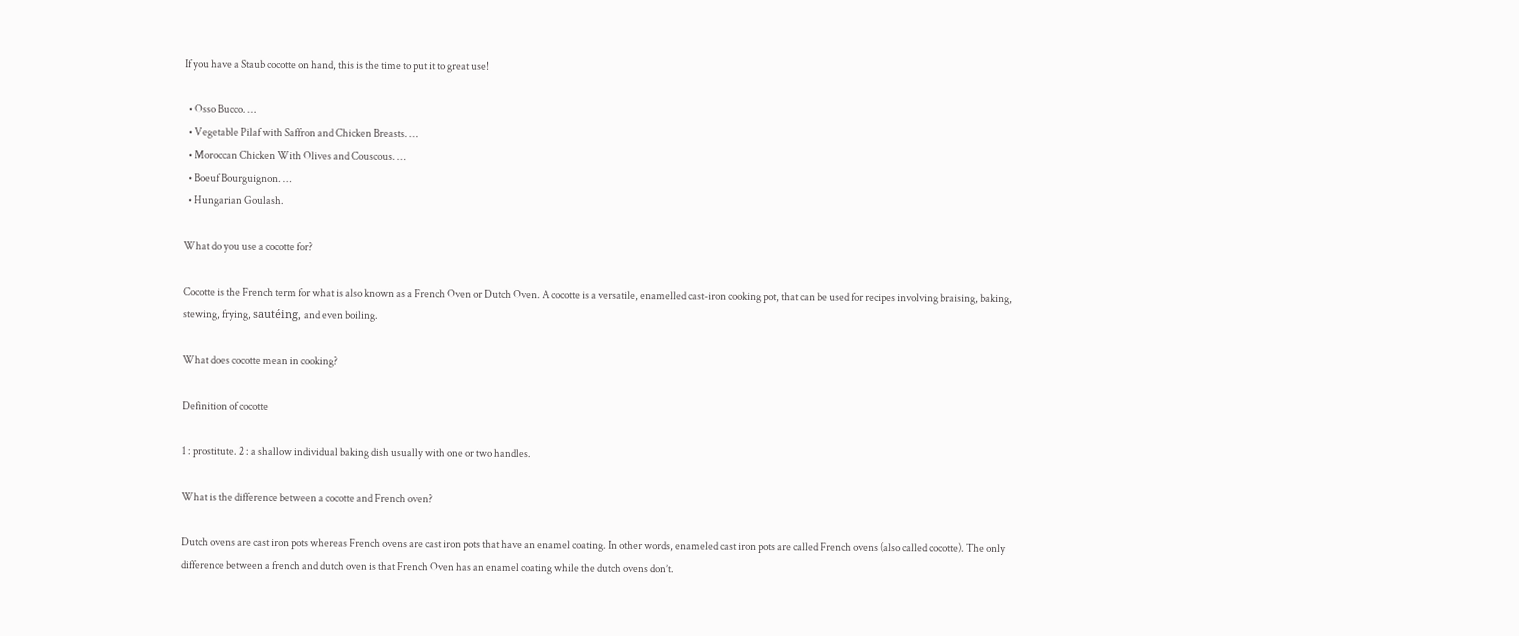If you have a Staub cocotte on hand, this is the time to put it to great use!

  • Osso Bucco. …
  • Vegetable Pilaf with Saffron and Chicken Breasts. …
  • Moroccan Chicken With Olives and Couscous. …
  • Boeuf Bourguignon. …
  • Hungarian Goulash.

What do you use a cocotte for?

Cocotte is the French term for what is also known as a French Oven or Dutch Oven. A cocotte is a versatile, enamelled cast-iron cooking pot, that can be used for recipes involving braising, baking, stewing, frying, sautéing, and even boiling.

What does cocotte mean in cooking?

Definition of cocotte

1 : prostitute. 2 : a shallow individual baking dish usually with one or two handles.

What is the difference between a cocotte and French oven?

Dutch ovens are cast iron pots whereas French ovens are cast iron pots that have an enamel coating. In other words, enameled cast iron pots are called French ovens (also called cocotte). The only difference between a french and dutch oven is that French Oven has an enamel coating while the dutch ovens don’t.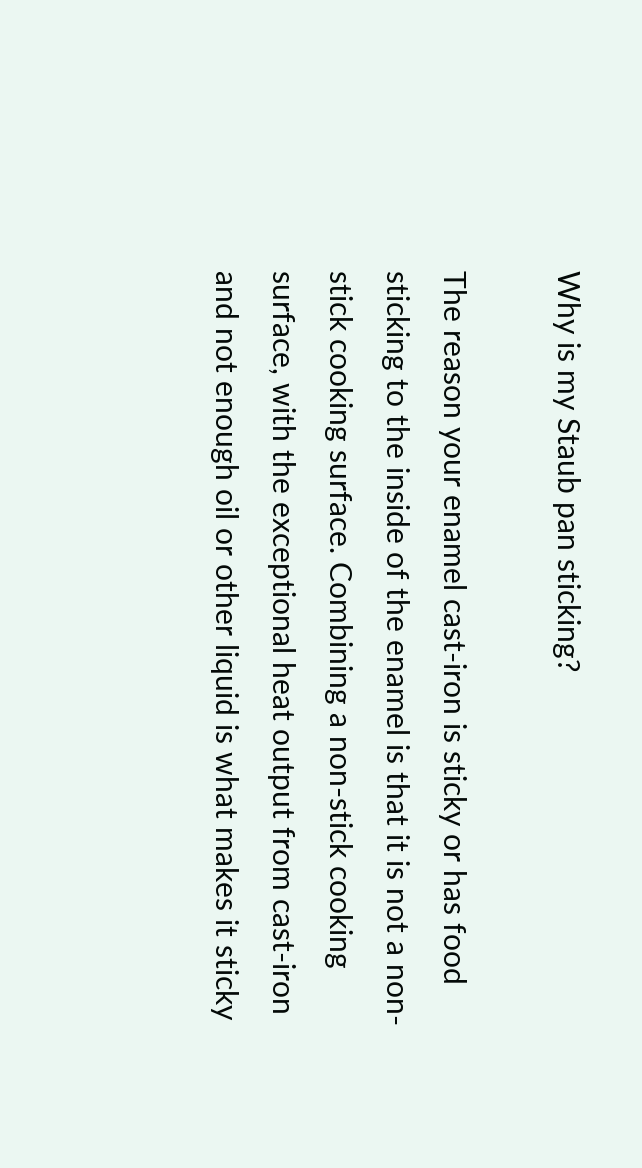Why is my Staub pan sticking?

The reason your enamel cast-iron is sticky or has food sticking to the inside of the enamel is that it is not a non-stick cooking surface. Combining a non-stick cooking surface, with the exceptional heat output from cast-iron and not enough oil or other liquid is what makes it sticky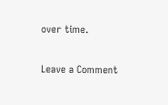over time.

Leave a Comment